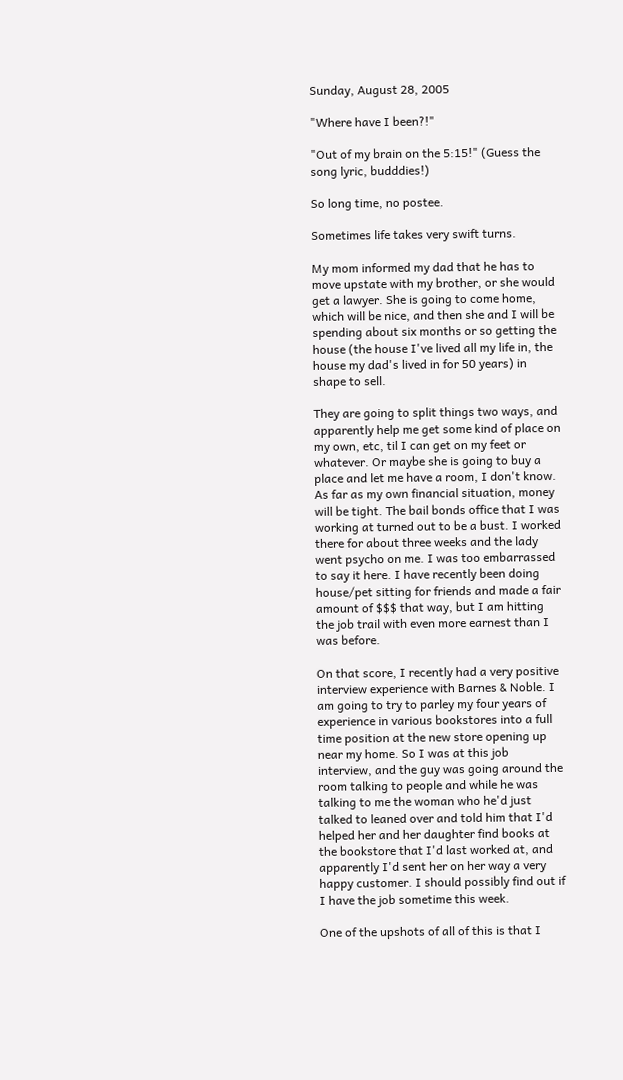Sunday, August 28, 2005

"Where have I been?!"

"Out of my brain on the 5:15!" (Guess the song lyric, budddies!)

So long time, no postee.

Sometimes life takes very swift turns.

My mom informed my dad that he has to move upstate with my brother, or she would get a lawyer. She is going to come home, which will be nice, and then she and I will be spending about six months or so getting the house (the house I've lived all my life in, the house my dad's lived in for 50 years) in shape to sell.

They are going to split things two ways, and apparently help me get some kind of place on my own, etc, til I can get on my feet or whatever. Or maybe she is going to buy a place and let me have a room, I don't know. As far as my own financial situation, money will be tight. The bail bonds office that I was working at turned out to be a bust. I worked there for about three weeks and the lady went psycho on me. I was too embarrassed to say it here. I have recently been doing house/pet sitting for friends and made a fair amount of $$$ that way, but I am hitting the job trail with even more earnest than I was before.

On that score, I recently had a very positive interview experience with Barnes & Noble. I am going to try to parley my four years of experience in various bookstores into a full time position at the new store opening up near my home. So I was at this job interview, and the guy was going around the room talking to people and while he was talking to me the woman who he'd just talked to leaned over and told him that I'd helped her and her daughter find books at the bookstore that I'd last worked at, and apparently I'd sent her on her way a very happy customer. I should possibly find out if I have the job sometime this week.

One of the upshots of all of this is that I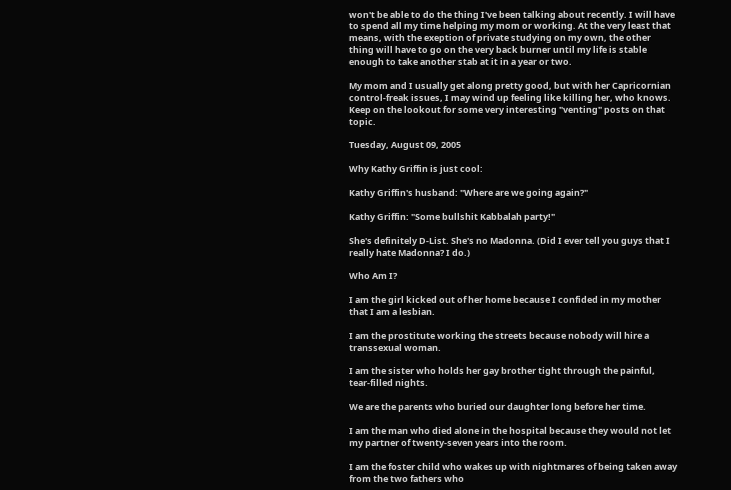won't be able to do the thing I've been talking about recently. I will have to spend all my time helping my mom or working. At the very least that means, with the exeption of private studying on my own, the other thing will have to go on the very back burner until my life is stable enough to take another stab at it in a year or two.

My mom and I usually get along pretty good, but with her Capricornian control-freak issues, I may wind up feeling like killing her, who knows. Keep on the lookout for some very interesting "venting" posts on that topic.

Tuesday, August 09, 2005

Why Kathy Griffin is just cool:

Kathy Griffin's husband: "Where are we going again?"

Kathy Griffin: "Some bullshit Kabbalah party!"

She's definitely D-List. She's no Madonna. (Did I ever tell you guys that I really hate Madonna? I do.)

Who Am I?

I am the girl kicked out of her home because I confided in my mother that I am a lesbian.

I am the prostitute working the streets because nobody will hire a transsexual woman.

I am the sister who holds her gay brother tight through the painful, tear-filled nights.

We are the parents who buried our daughter long before her time.

I am the man who died alone in the hospital because they would not let my partner of twenty-seven years into the room.

I am the foster child who wakes up with nightmares of being taken away from the two fathers who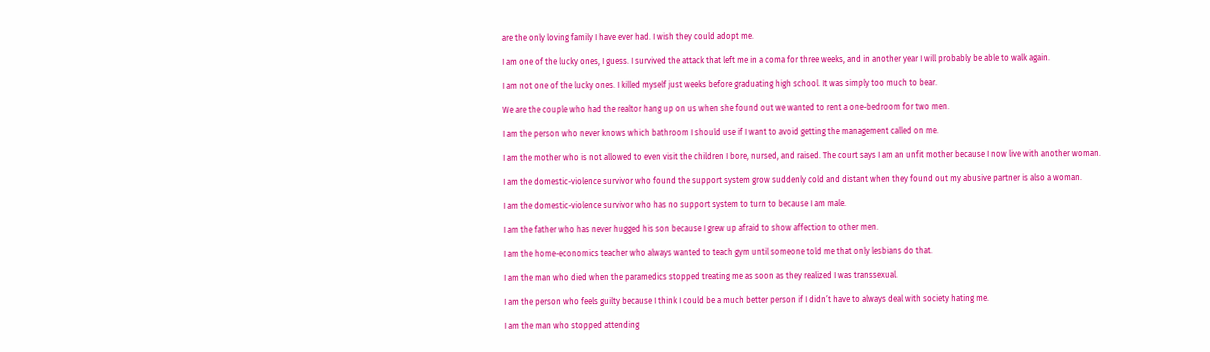are the only loving family I have ever had. I wish they could adopt me.

I am one of the lucky ones, I guess. I survived the attack that left me in a coma for three weeks, and in another year I will probably be able to walk again.

I am not one of the lucky ones. I killed myself just weeks before graduating high school. It was simply too much to bear.

We are the couple who had the realtor hang up on us when she found out we wanted to rent a one-bedroom for two men.

I am the person who never knows which bathroom I should use if I want to avoid getting the management called on me.

I am the mother who is not allowed to even visit the children I bore, nursed, and raised. The court says I am an unfit mother because I now live with another woman.

I am the domestic-violence survivor who found the support system grow suddenly cold and distant when they found out my abusive partner is also a woman.

I am the domestic-violence survivor who has no support system to turn to because I am male.

I am the father who has never hugged his son because I grew up afraid to show affection to other men.

I am the home-economics teacher who always wanted to teach gym until someone told me that only lesbians do that.

I am the man who died when the paramedics stopped treating me as soon as they realized I was transsexual.

I am the person who feels guilty because I think I could be a much better person if I didn’t have to always deal with society hating me.

I am the man who stopped attending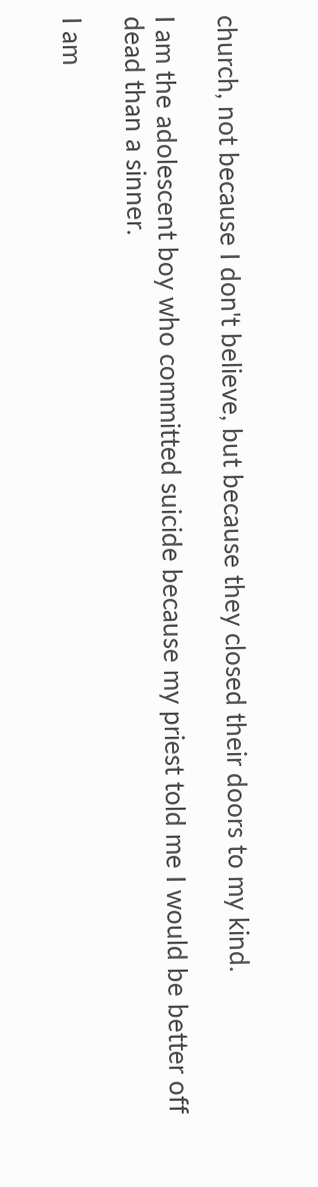church, not because I don't believe, but because they closed their doors to my kind.

I am the adolescent boy who committed suicide because my priest told me I would be better off dead than a sinner.

I am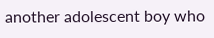another adolescent boy who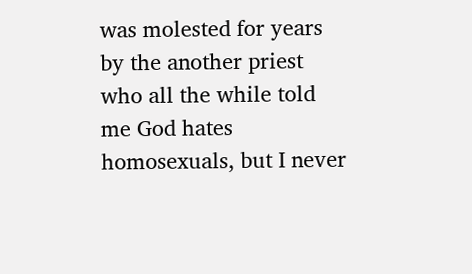was molested for years by the another priest who all the while told me God hates homosexuals, but I never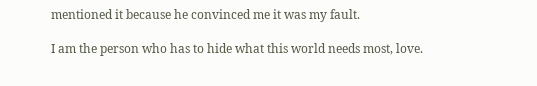mentioned it because he convinced me it was my fault.

I am the person who has to hide what this world needs most, love.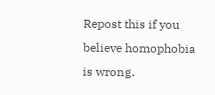Repost this if you believe homophobia is wrong.